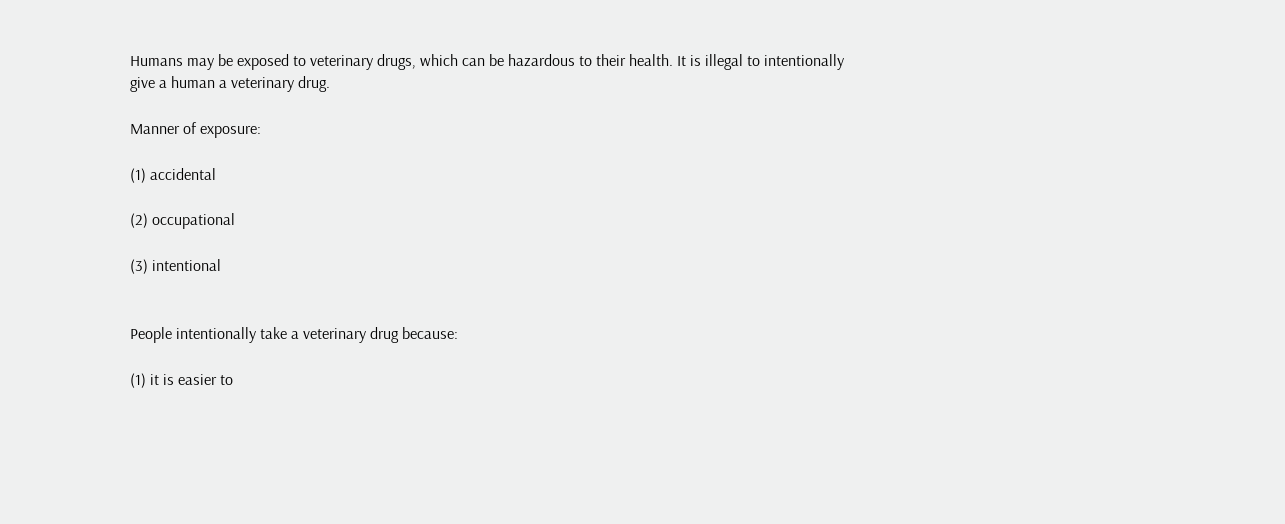Humans may be exposed to veterinary drugs, which can be hazardous to their health. It is illegal to intentionally give a human a veterinary drug.

Manner of exposure:

(1) accidental

(2) occupational

(3) intentional


People intentionally take a veterinary drug because:

(1) it is easier to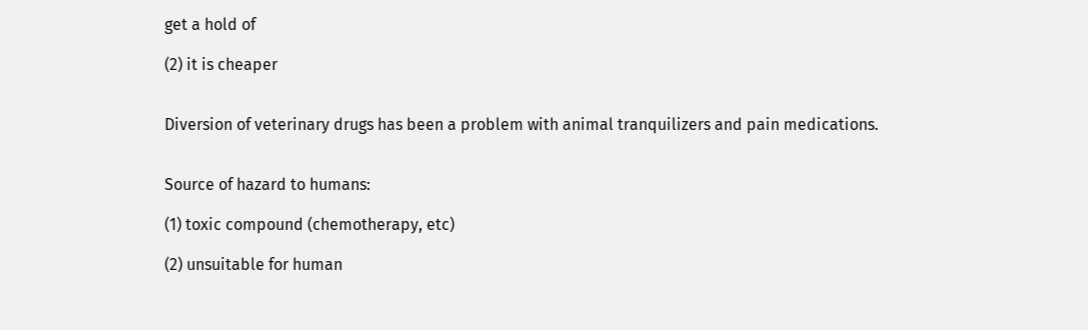get a hold of

(2) it is cheaper


Diversion of veterinary drugs has been a problem with animal tranquilizers and pain medications.


Source of hazard to humans:

(1) toxic compound (chemotherapy, etc)

(2) unsuitable for human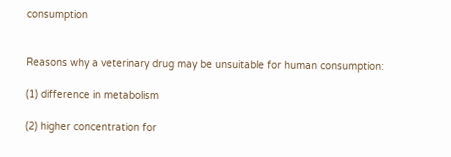consumption


Reasons why a veterinary drug may be unsuitable for human consumption:

(1) difference in metabolism

(2) higher concentration for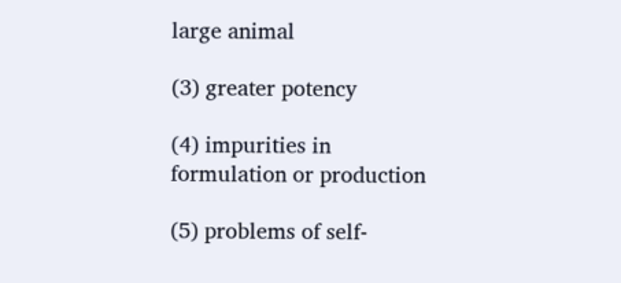large animal

(3) greater potency

(4) impurities in formulation or production

(5) problems of self-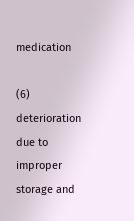medication

(6) deterioration due to improper storage and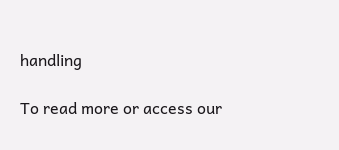handling

To read more or access our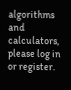algorithms and calculators, please log in or register.